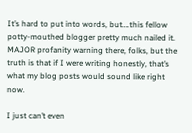It’s hard to put into words, but….this fellow potty-mouthed blogger pretty much nailed it. MAJOR profanity warning there, folks, but the truth is that if I were writing honestly, that’s what my blog posts would sound like right now.

I just can’t even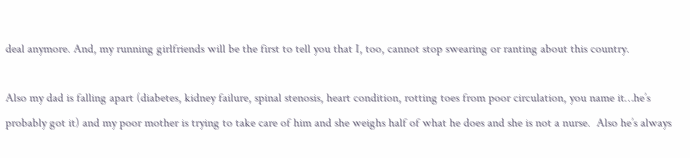deal anymore. And, my running girlfriends will be the first to tell you that I, too, cannot stop swearing or ranting about this country.

Also my dad is falling apart (diabetes, kidney failure, spinal stenosis, heart condition, rotting toes from poor circulation, you name it…he’s probably got it) and my poor mother is trying to take care of him and she weighs half of what he does and she is not a nurse.  Also he’s always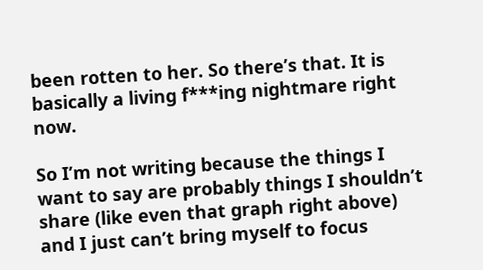been rotten to her. So there’s that. It is basically a living f***ing nightmare right now.

So I’m not writing because the things I want to say are probably things I shouldn’t share (like even that graph right above) and I just can’t bring myself to focus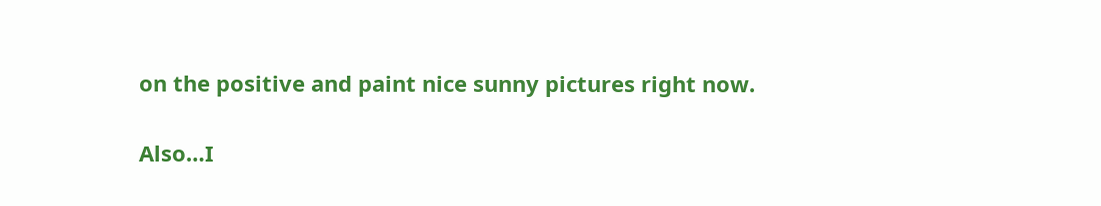on the positive and paint nice sunny pictures right now.

Also…I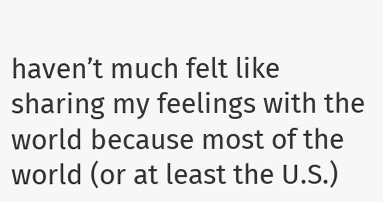haven’t much felt like sharing my feelings with the world because most of the world (or at least the U.S.)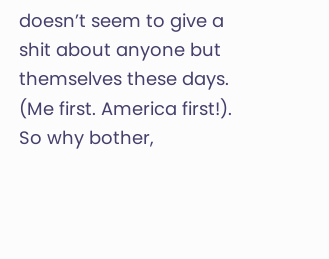doesn’t seem to give a shit about anyone but themselves these days.  (Me first. America first!). So why bother,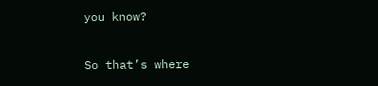you know?

So that’s where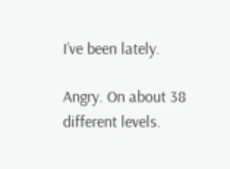I’ve been lately.

Angry. On about 38 different levels.